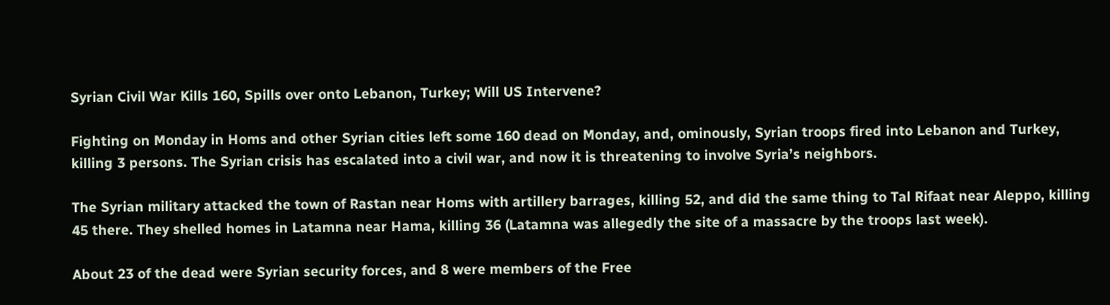Syrian Civil War Kills 160, Spills over onto Lebanon, Turkey; Will US Intervene?

Fighting on Monday in Homs and other Syrian cities left some 160 dead on Monday, and, ominously, Syrian troops fired into Lebanon and Turkey, killing 3 persons. The Syrian crisis has escalated into a civil war, and now it is threatening to involve Syria’s neighbors.

The Syrian military attacked the town of Rastan near Homs with artillery barrages, killing 52, and did the same thing to Tal Rifaat near Aleppo, killing 45 there. They shelled homes in Latamna near Hama, killing 36 (Latamna was allegedly the site of a massacre by the troops last week).

About 23 of the dead were Syrian security forces, and 8 were members of the Free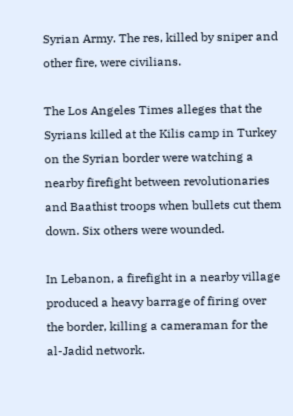Syrian Army. The res, killed by sniper and other fire, were civilians.

The Los Angeles Times alleges that the Syrians killed at the Kilis camp in Turkey on the Syrian border were watching a nearby firefight between revolutionaries and Baathist troops when bullets cut them down. Six others were wounded.

In Lebanon, a firefight in a nearby village produced a heavy barrage of firing over the border, killing a cameraman for the al-Jadid network.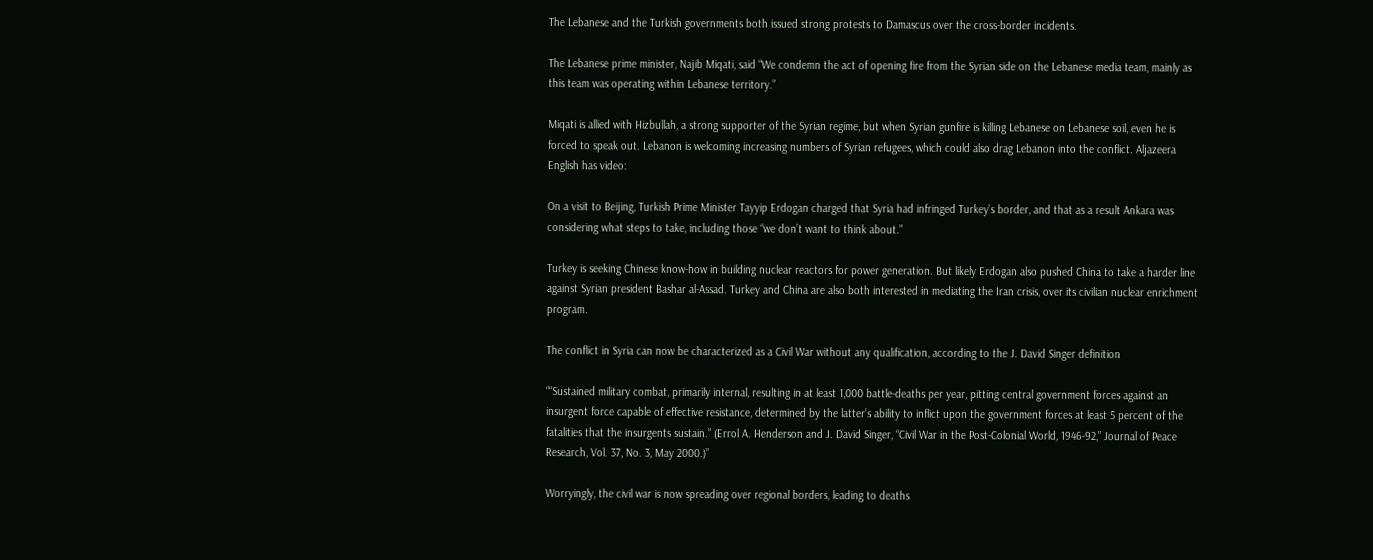The Lebanese and the Turkish governments both issued strong protests to Damascus over the cross-border incidents.

The Lebanese prime minister, Najib Miqati, said “We condemn the act of opening fire from the Syrian side on the Lebanese media team, mainly as this team was operating within Lebanese territory.”

Miqati is allied with Hizbullah, a strong supporter of the Syrian regime, but when Syrian gunfire is killing Lebanese on Lebanese soil, even he is forced to speak out. Lebanon is welcoming increasing numbers of Syrian refugees, which could also drag Lebanon into the conflict. Aljazeera English has video:

On a visit to Beijing, Turkish Prime Minister Tayyip Erdogan charged that Syria had infringed Turkey’s border, and that as a result Ankara was considering what steps to take, including those “we don’t want to think about.”

Turkey is seeking Chinese know-how in building nuclear reactors for power generation. But likely Erdogan also pushed China to take a harder line against Syrian president Bashar al-Assad. Turkey and China are also both interested in mediating the Iran crisis, over its civilian nuclear enrichment program.

The conflict in Syria can now be characterized as a Civil War without any qualification, according to the J. David Singer definition

““Sustained military combat, primarily internal, resulting in at least 1,000 battle-deaths per year, pitting central government forces against an insurgent force capable of effective resistance, determined by the latter’s ability to inflict upon the government forces at least 5 percent of the fatalities that the insurgents sustain.” (Errol A. Henderson and J. David Singer, “Civil War in the Post-Colonial World, 1946-92,” Journal of Peace Research, Vol. 37, No. 3, May 2000.)”

Worryingly, the civil war is now spreading over regional borders, leading to deaths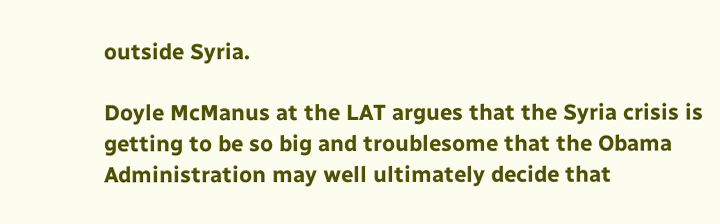outside Syria.

Doyle McManus at the LAT argues that the Syria crisis is getting to be so big and troublesome that the Obama Administration may well ultimately decide that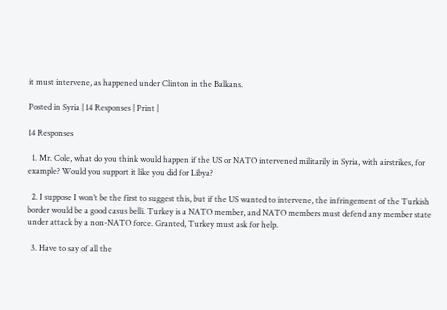it must intervene, as happened under Clinton in the Balkans.

Posted in Syria | 14 Responses | Print |

14 Responses

  1. Mr. Cole, what do you think would happen if the US or NATO intervened militarily in Syria, with airstrikes, for example? Would you support it like you did for Libya?

  2. I suppose I won’t be the first to suggest this, but if the US wanted to intervene, the infringement of the Turkish border would be a good casus belli. Turkey is a NATO member, and NATO members must defend any member state under attack by a non-NATO force. Granted, Turkey must ask for help.

  3. Have to say of all the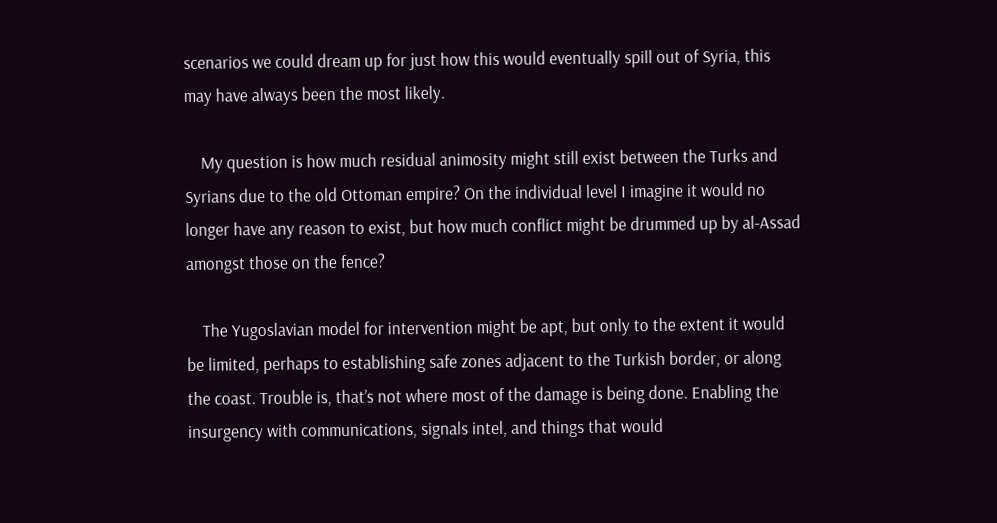scenarios we could dream up for just how this would eventually spill out of Syria, this may have always been the most likely.

    My question is how much residual animosity might still exist between the Turks and Syrians due to the old Ottoman empire? On the individual level I imagine it would no longer have any reason to exist, but how much conflict might be drummed up by al-Assad amongst those on the fence?

    The Yugoslavian model for intervention might be apt, but only to the extent it would be limited, perhaps to establishing safe zones adjacent to the Turkish border, or along the coast. Trouble is, that’s not where most of the damage is being done. Enabling the insurgency with communications, signals intel, and things that would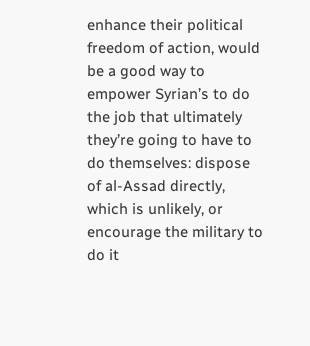enhance their political freedom of action, would be a good way to empower Syrian’s to do the job that ultimately they’re going to have to do themselves: dispose of al-Assad directly, which is unlikely, or encourage the military to do it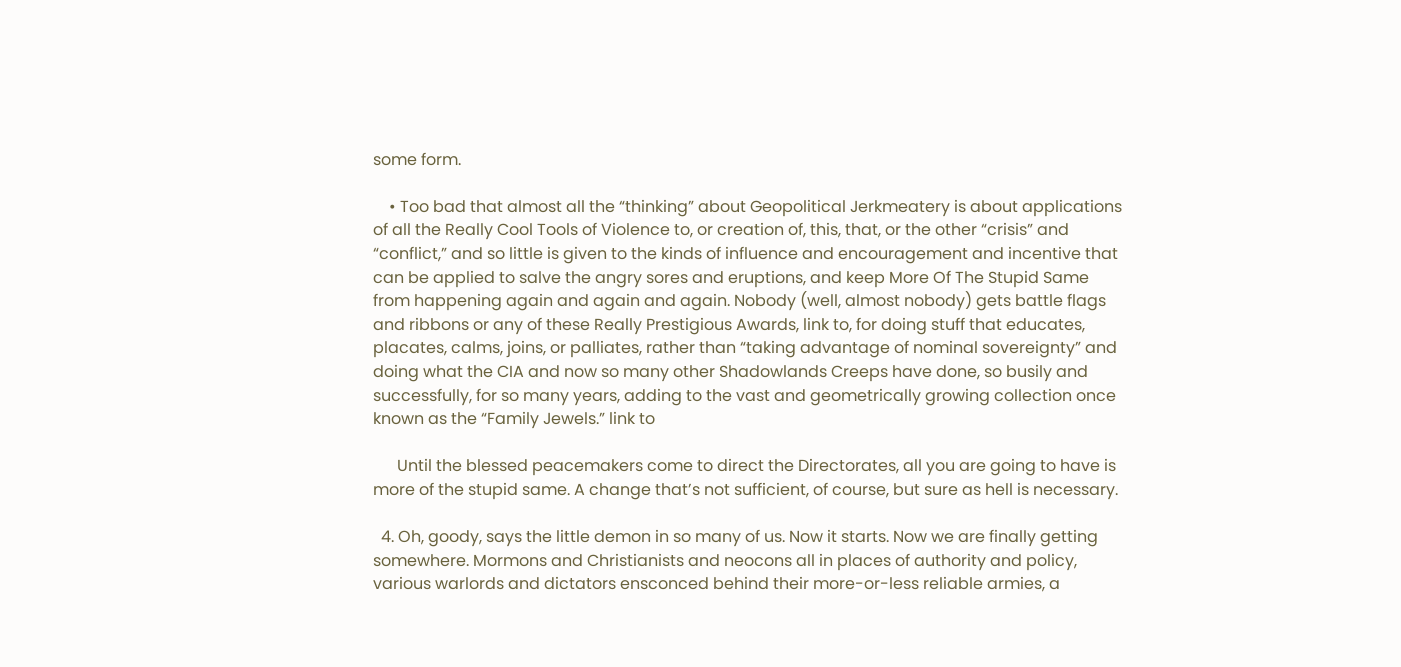some form.

    • Too bad that almost all the “thinking” about Geopolitical Jerkmeatery is about applications of all the Really Cool Tools of Violence to, or creation of, this, that, or the other “crisis” and “conflict,” and so little is given to the kinds of influence and encouragement and incentive that can be applied to salve the angry sores and eruptions, and keep More Of The Stupid Same from happening again and again and again. Nobody (well, almost nobody) gets battle flags and ribbons or any of these Really Prestigious Awards, link to, for doing stuff that educates, placates, calms, joins, or palliates, rather than “taking advantage of nominal sovereignty” and doing what the CIA and now so many other Shadowlands Creeps have done, so busily and successfully, for so many years, adding to the vast and geometrically growing collection once known as the “Family Jewels.” link to

      Until the blessed peacemakers come to direct the Directorates, all you are going to have is more of the stupid same. A change that’s not sufficient, of course, but sure as hell is necessary.

  4. Oh, goody, says the little demon in so many of us. Now it starts. Now we are finally getting somewhere. Mormons and Christianists and neocons all in places of authority and policy, various warlords and dictators ensconced behind their more-or-less reliable armies, a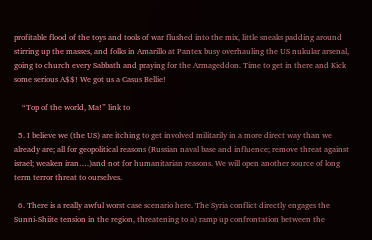profitable flood of the toys and tools of war flushed into the mix, little sneaks padding around stirring up the masses, and folks in Amarillo at Pantex busy overhauling the US nukular arsenal, going to church every Sabbath and praying for the Armageddon. Time to get in there and Kick some serious A$$! We got us a Casus Bellie!

    “Top of the world, Ma!” link to

  5. I believe we (the US) are itching to get involved militarily in a more direct way than we already are; all for geopolitical reasons (Russian naval base and influence; remove threat against israel; weaken iran….)and not for humanitarian reasons. We will open another source of long term terror threat to ourselves.

  6. There is a really awful worst case scenario here. The Syria conflict directly engages the Sunni-Shiite tension in the region, threatening to a) ramp up confrontation between the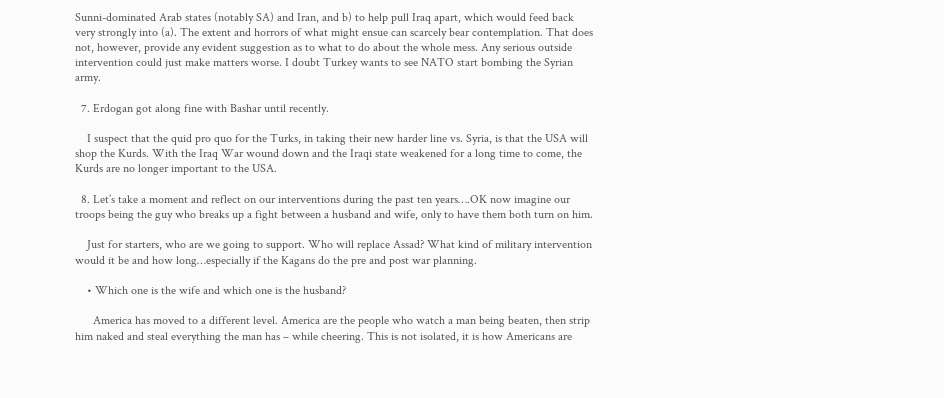Sunni-dominated Arab states (notably SA) and Iran, and b) to help pull Iraq apart, which would feed back very strongly into (a). The extent and horrors of what might ensue can scarcely bear contemplation. That does not, however, provide any evident suggestion as to what to do about the whole mess. Any serious outside intervention could just make matters worse. I doubt Turkey wants to see NATO start bombing the Syrian army.

  7. Erdogan got along fine with Bashar until recently.

    I suspect that the quid pro quo for the Turks, in taking their new harder line vs. Syria, is that the USA will shop the Kurds. With the Iraq War wound down and the Iraqi state weakened for a long time to come, the Kurds are no longer important to the USA.

  8. Let’s take a moment and reflect on our interventions during the past ten years….OK now imagine our troops being the guy who breaks up a fight between a husband and wife, only to have them both turn on him.

    Just for starters, who are we going to support. Who will replace Assad? What kind of military intervention would it be and how long…especially if the Kagans do the pre and post war planning.

    • Which one is the wife and which one is the husband?

      America has moved to a different level. America are the people who watch a man being beaten, then strip him naked and steal everything the man has – while cheering. This is not isolated, it is how Americans are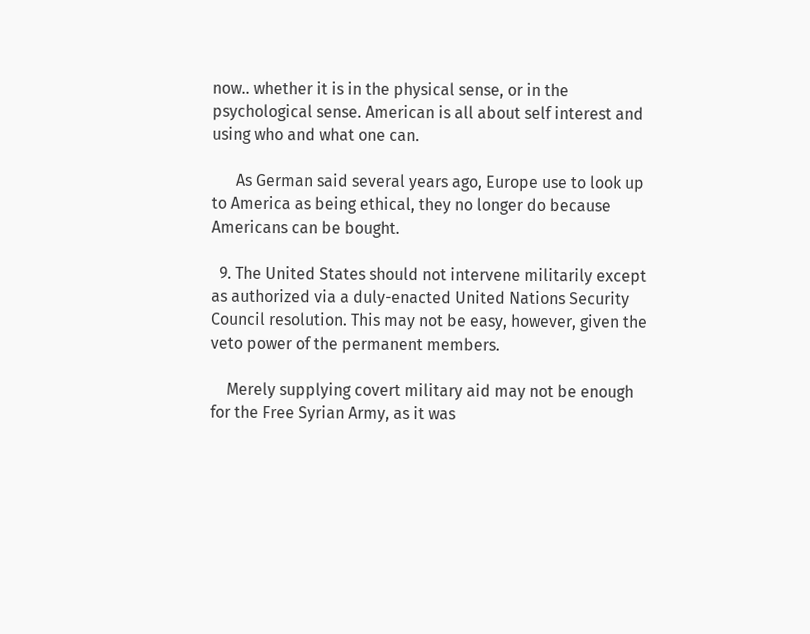now.. whether it is in the physical sense, or in the psychological sense. American is all about self interest and using who and what one can.

      As German said several years ago, Europe use to look up to America as being ethical, they no longer do because Americans can be bought.

  9. The United States should not intervene militarily except as authorized via a duly-enacted United Nations Security Council resolution. This may not be easy, however, given the veto power of the permanent members.

    Merely supplying covert military aid may not be enough for the Free Syrian Army, as it was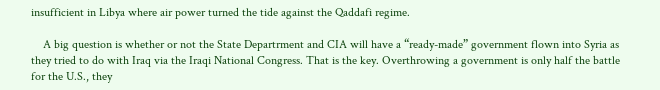insufficient in Libya where air power turned the tide against the Qaddafi regime.

    A big question is whether or not the State Departrment and CIA will have a “ready-made” government flown into Syria as they tried to do with Iraq via the Iraqi National Congress. That is the key. Overthrowing a government is only half the battle for the U.S., they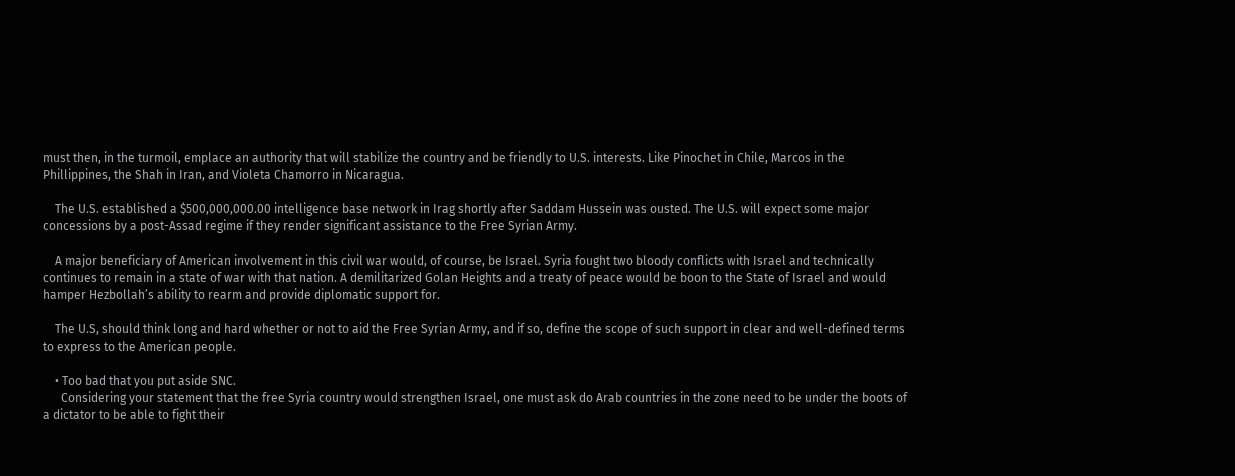must then, in the turmoil, emplace an authority that will stabilize the country and be friendly to U.S. interests. Like Pinochet in Chile, Marcos in the Phillippines, the Shah in Iran, and Violeta Chamorro in Nicaragua.

    The U.S. established a $500,000,000.00 intelligence base network in Irag shortly after Saddam Hussein was ousted. The U.S. will expect some major concessions by a post-Assad regime if they render significant assistance to the Free Syrian Army.

    A major beneficiary of American involvement in this civil war would, of course, be Israel. Syria fought two bloody conflicts with Israel and technically continues to remain in a state of war with that nation. A demilitarized Golan Heights and a treaty of peace would be boon to the State of Israel and would hamper Hezbollah’s ability to rearm and provide diplomatic support for.

    The U.S, should think long and hard whether or not to aid the Free Syrian Army, and if so, define the scope of such support in clear and well-defined terms to express to the American people.

    • Too bad that you put aside SNC.
      Considering your statement that the free Syria country would strengthen Israel, one must ask do Arab countries in the zone need to be under the boots of a dictator to be able to fight their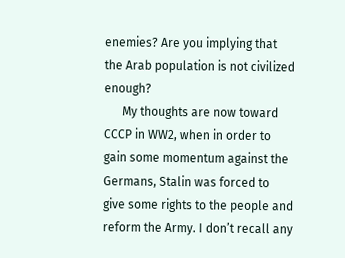enemies? Are you implying that the Arab population is not civilized enough?
      My thoughts are now toward CCCP in WW2, when in order to gain some momentum against the Germans, Stalin was forced to give some rights to the people and reform the Army. I don’t recall any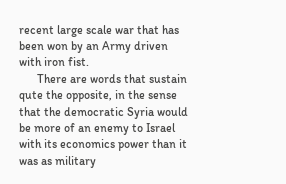recent large scale war that has been won by an Army driven with iron fist.
      There are words that sustain qute the opposite, in the sense that the democratic Syria would be more of an enemy to Israel with its economics power than it was as military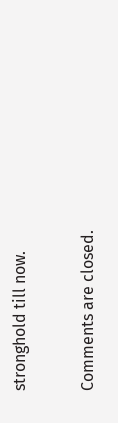stronghold till now.

Comments are closed.